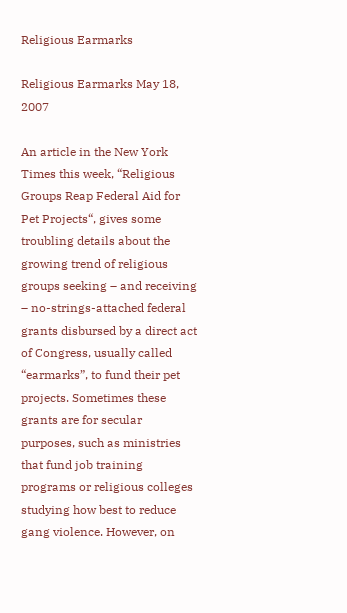Religious Earmarks

Religious Earmarks May 18, 2007

An article in the New York Times this week, “Religious Groups Reap Federal Aid for Pet Projects“, gives some troubling details about the growing trend of religious groups seeking – and receiving – no-strings-attached federal grants disbursed by a direct act of Congress, usually called “earmarks”, to fund their pet projects. Sometimes these grants are for secular purposes, such as ministries that fund job training programs or religious colleges studying how best to reduce gang violence. However, on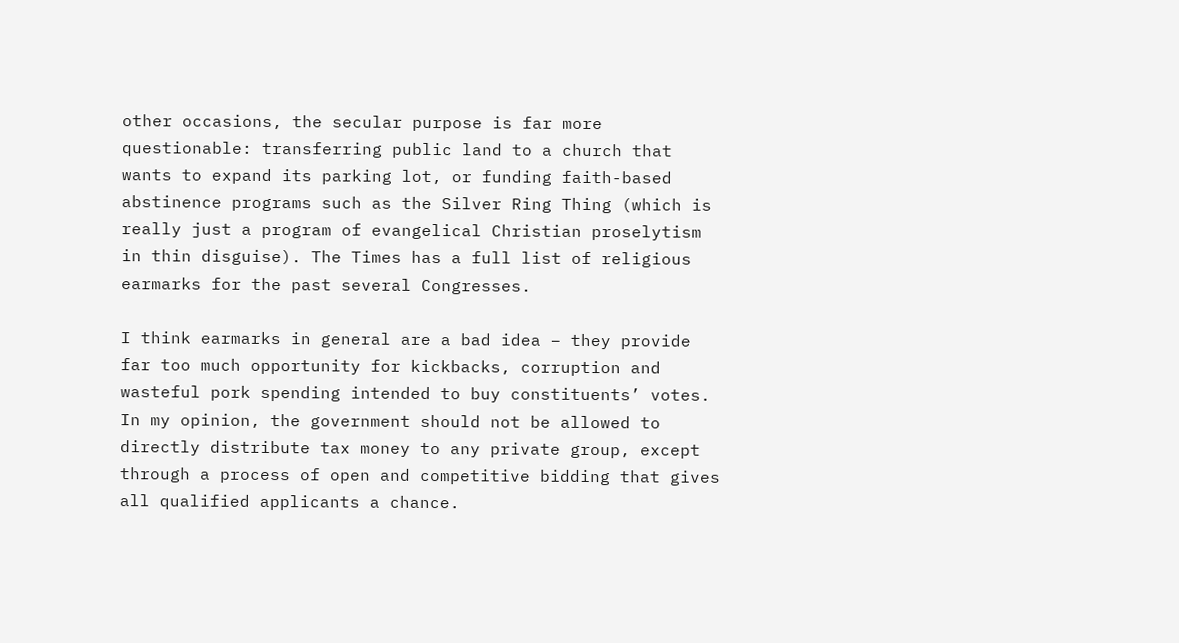other occasions, the secular purpose is far more questionable: transferring public land to a church that wants to expand its parking lot, or funding faith-based abstinence programs such as the Silver Ring Thing (which is really just a program of evangelical Christian proselytism in thin disguise). The Times has a full list of religious earmarks for the past several Congresses.

I think earmarks in general are a bad idea – they provide far too much opportunity for kickbacks, corruption and wasteful pork spending intended to buy constituents’ votes. In my opinion, the government should not be allowed to directly distribute tax money to any private group, except through a process of open and competitive bidding that gives all qualified applicants a chance.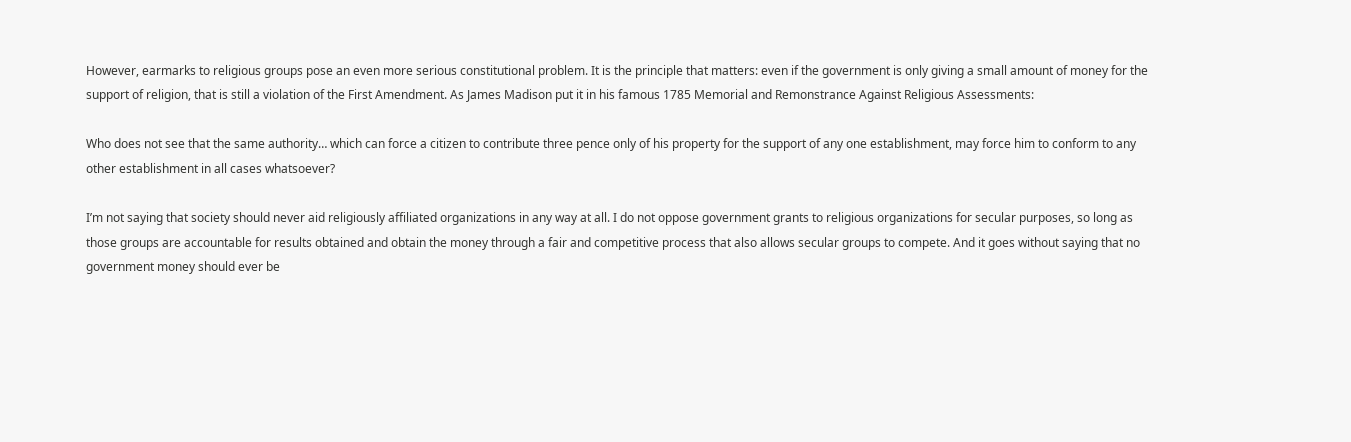However, earmarks to religious groups pose an even more serious constitutional problem. It is the principle that matters: even if the government is only giving a small amount of money for the support of religion, that is still a violation of the First Amendment. As James Madison put it in his famous 1785 Memorial and Remonstrance Against Religious Assessments:

Who does not see that the same authority… which can force a citizen to contribute three pence only of his property for the support of any one establishment, may force him to conform to any other establishment in all cases whatsoever?

I’m not saying that society should never aid religiously affiliated organizations in any way at all. I do not oppose government grants to religious organizations for secular purposes, so long as those groups are accountable for results obtained and obtain the money through a fair and competitive process that also allows secular groups to compete. And it goes without saying that no government money should ever be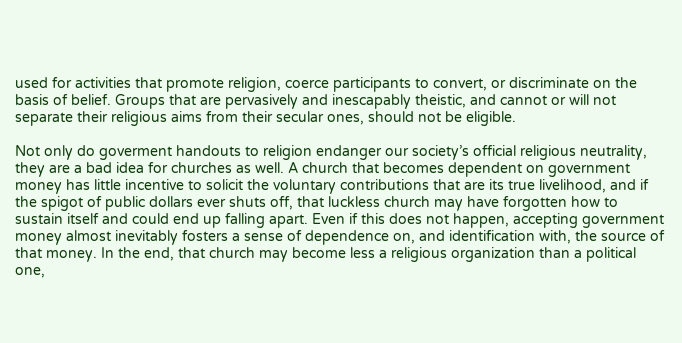used for activities that promote religion, coerce participants to convert, or discriminate on the basis of belief. Groups that are pervasively and inescapably theistic, and cannot or will not separate their religious aims from their secular ones, should not be eligible.

Not only do goverment handouts to religion endanger our society’s official religious neutrality, they are a bad idea for churches as well. A church that becomes dependent on government money has little incentive to solicit the voluntary contributions that are its true livelihood, and if the spigot of public dollars ever shuts off, that luckless church may have forgotten how to sustain itself and could end up falling apart. Even if this does not happen, accepting government money almost inevitably fosters a sense of dependence on, and identification with, the source of that money. In the end, that church may become less a religious organization than a political one,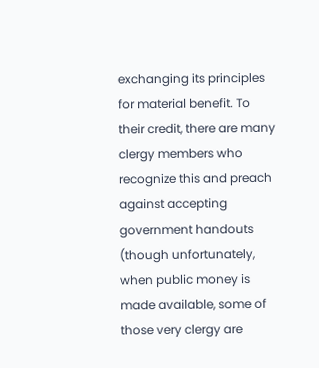exchanging its principles for material benefit. To their credit, there are many clergy members who recognize this and preach against accepting government handouts (though unfortunately, when public money is made available, some of those very clergy are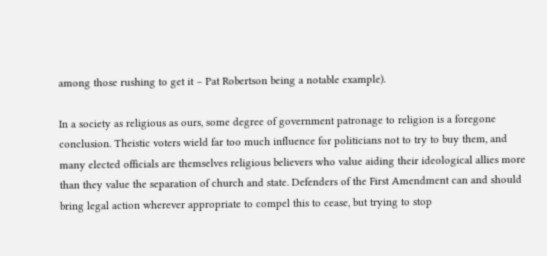among those rushing to get it – Pat Robertson being a notable example).

In a society as religious as ours, some degree of government patronage to religion is a foregone conclusion. Theistic voters wield far too much influence for politicians not to try to buy them, and many elected officials are themselves religious believers who value aiding their ideological allies more than they value the separation of church and state. Defenders of the First Amendment can and should bring legal action wherever appropriate to compel this to cease, but trying to stop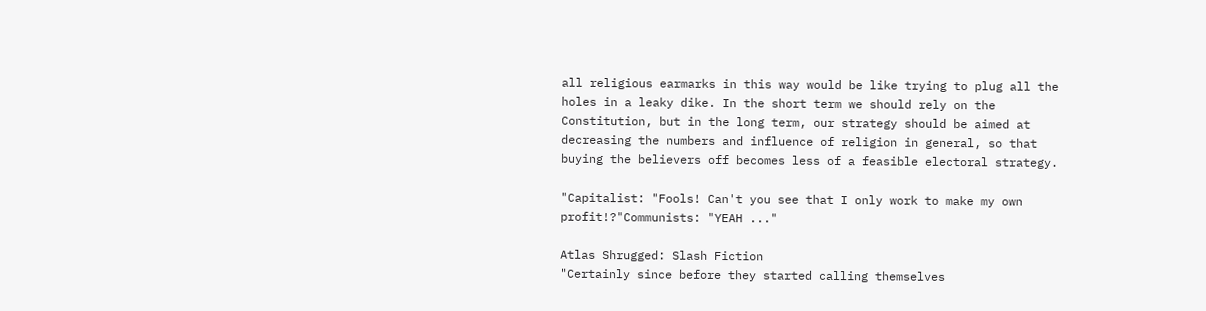all religious earmarks in this way would be like trying to plug all the holes in a leaky dike. In the short term we should rely on the Constitution, but in the long term, our strategy should be aimed at decreasing the numbers and influence of religion in general, so that buying the believers off becomes less of a feasible electoral strategy.

"Capitalist: "Fools! Can't you see that I only work to make my own profit!?"Communists: "YEAH ..."

Atlas Shrugged: Slash Fiction
"Certainly since before they started calling themselves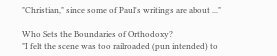"Christian," since some of Paul's writings are about ..."

Who Sets the Boundaries of Orthodoxy?
"I felt the scene was too railroaded (pun intended) to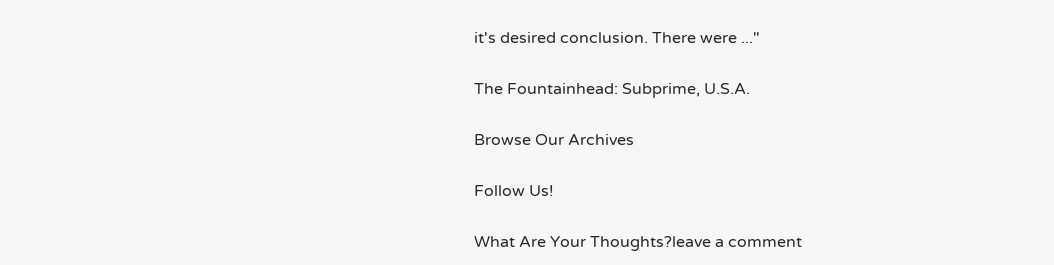it's desired conclusion. There were ..."

The Fountainhead: Subprime, U.S.A.

Browse Our Archives

Follow Us!

What Are Your Thoughts?leave a comment